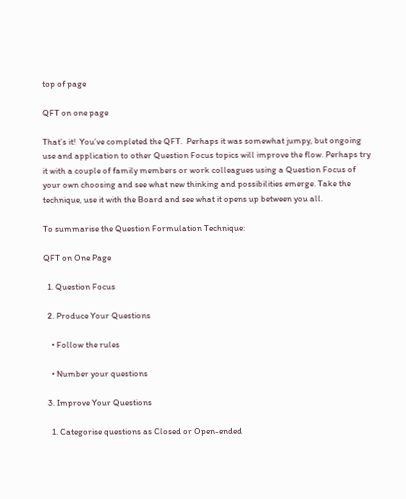top of page

QFT on one page

That’s it!  You’ve completed the QFT.  Perhaps it was somewhat jumpy, but ongoing use and application to other Question Focus topics will improve the flow. Perhaps try it with a couple of family members or work colleagues using a Question Focus of your own choosing and see what new thinking and possibilities emerge. Take the technique, use it with the Board and see what it opens up between you all.

To summarise the Question Formulation Technique:

QFT on One Page

  1. Question Focus

  2. Produce Your Questions

    • Follow the rules

    • Number your questions

  3. Improve Your Questions

    1. Categorise questions as Closed or Open-ended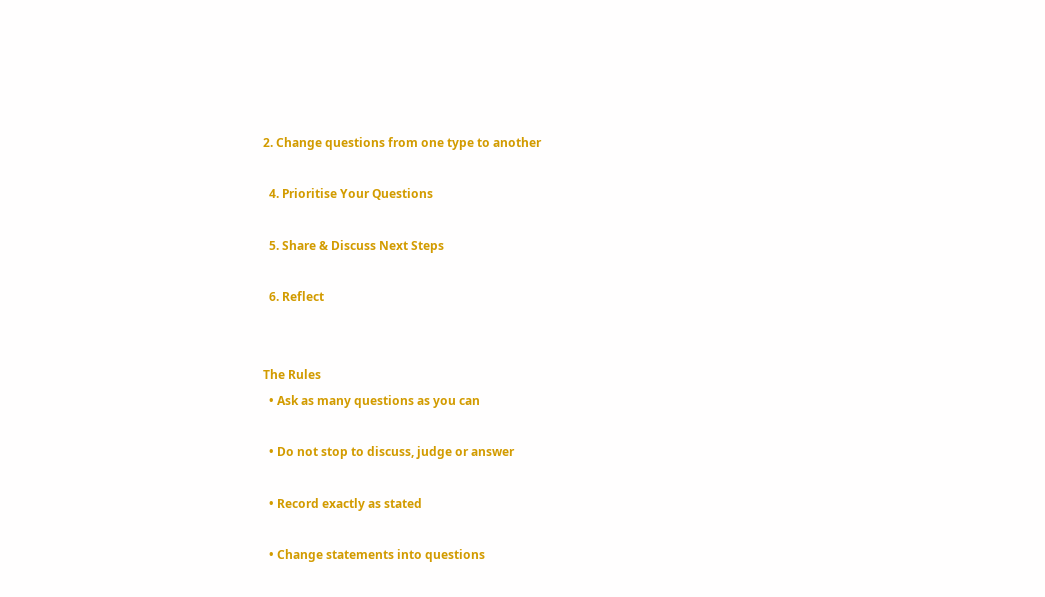2. Change questions from one type to another

  4. Prioritise Your Questions

  5. Share & Discuss Next Steps

  6. Reflect


The Rules
  • Ask as many questions as you can

  • Do not stop to discuss, judge or answer

  • Record exactly as stated

  • Change statements into questions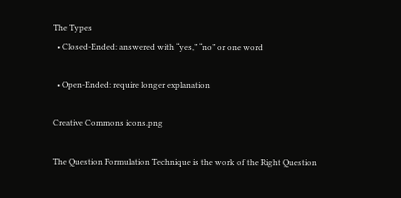The Types
  • Closed-Ended: answered with “yes,” “no” or one word

  • Open-Ended: require longer explanation

Creative Commons icons.png

The Question Formulation Technique is the work of the Right Question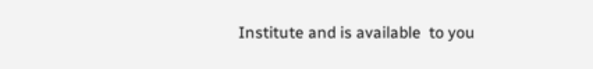Institute and is available  to you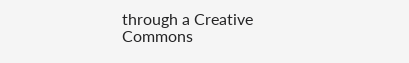through a Creative Commons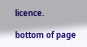licence.

bottom of page